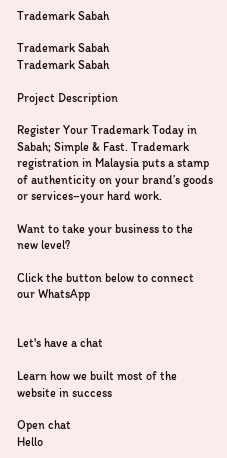Trademark Sabah

Trademark Sabah
Trademark Sabah

Project Description

Register Your Trademark Today in Sabah; Simple & Fast. Trademark registration in Malaysia puts a stamp of authenticity on your brand’s goods or services–your hard work.

Want to take your business to the new level?

Click the button below to connect our WhatsApp


Let's have a chat

Learn how we built most of the website in success

Open chat
Hello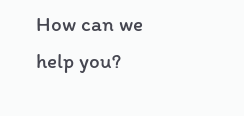How can we help you?